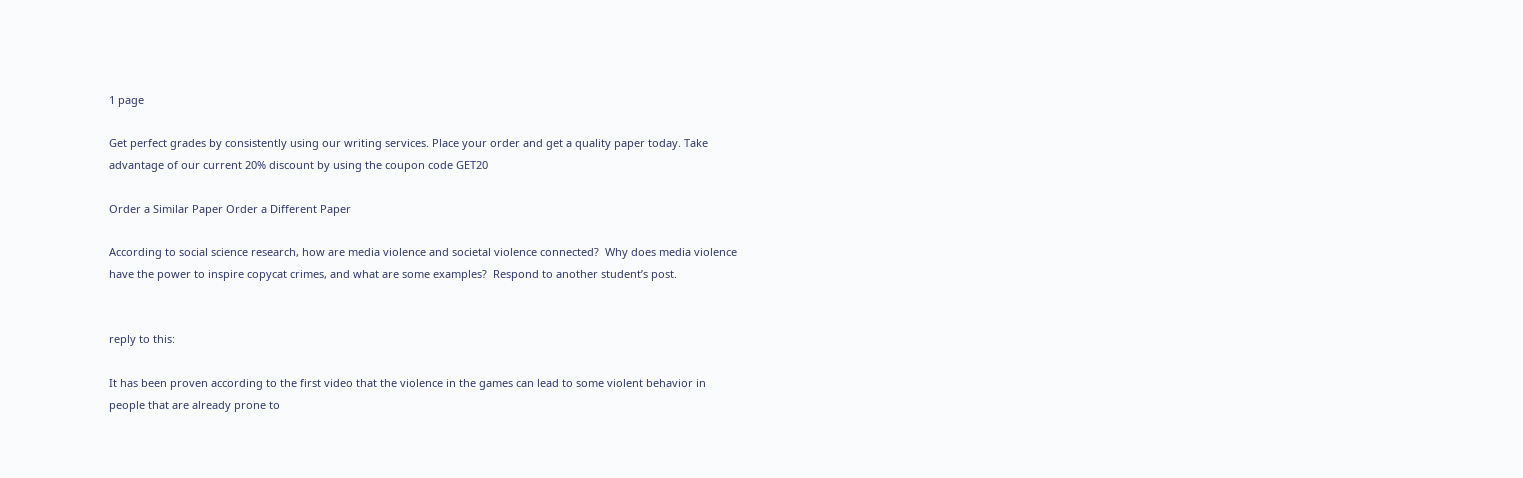1 page

Get perfect grades by consistently using our writing services. Place your order and get a quality paper today. Take advantage of our current 20% discount by using the coupon code GET20

Order a Similar Paper Order a Different Paper

According to social science research, how are media violence and societal violence connected?  Why does media violence have the power to inspire copycat crimes, and what are some examples?  Respond to another student’s post.


reply to this:

It has been proven according to the first video that the violence in the games can lead to some violent behavior in people that are already prone to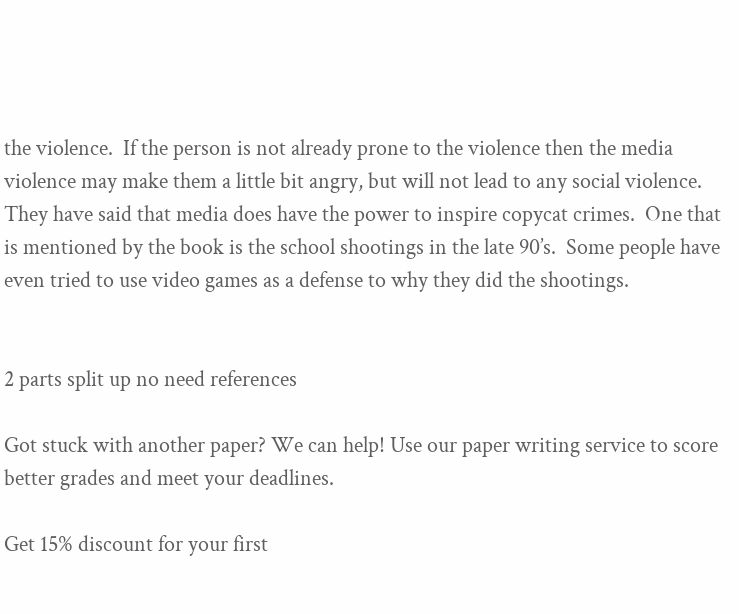the violence.  If the person is not already prone to the violence then the media violence may make them a little bit angry, but will not lead to any social violence.  They have said that media does have the power to inspire copycat crimes.  One that is mentioned by the book is the school shootings in the late 90’s.  Some people have even tried to use video games as a defense to why they did the shootings.


2 parts split up no need references

Got stuck with another paper? We can help! Use our paper writing service to score better grades and meet your deadlines.

Get 15% discount for your first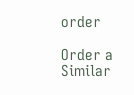order

Order a Similar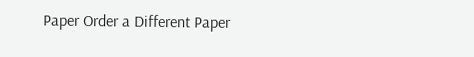Paper Order a Different Paper